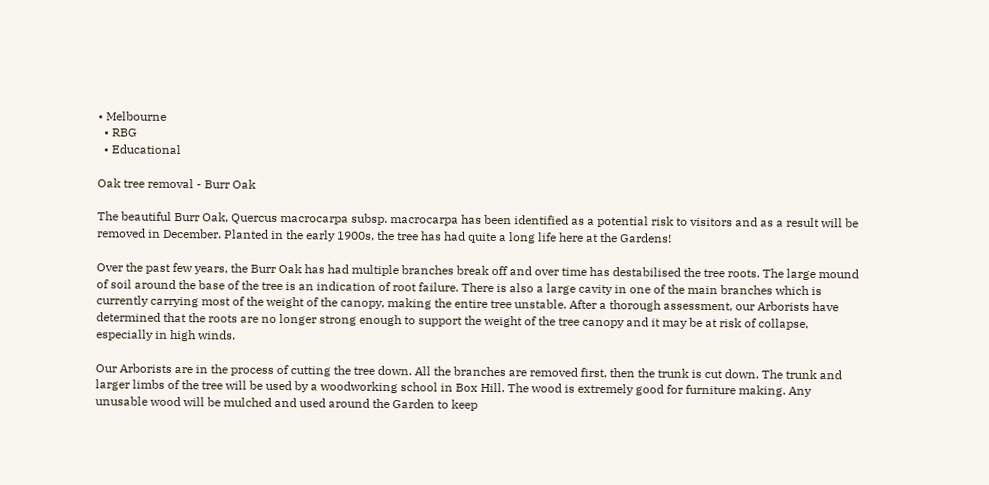• Melbourne
  • RBG
  • Educational

Oak tree removal - Burr Oak

The beautiful Burr Oak, Quercus macrocarpa subsp. macrocarpa has been identified as a potential risk to visitors and as a result will be removed in December. Planted in the early 1900s, the tree has had quite a long life here at the Gardens!

Over the past few years, the Burr Oak has had multiple branches break off and over time has destabilised the tree roots. The large mound of soil around the base of the tree is an indication of root failure. There is also a large cavity in one of the main branches which is currently carrying most of the weight of the canopy, making the entire tree unstable. After a thorough assessment, our Arborists have determined that the roots are no longer strong enough to support the weight of the tree canopy and it may be at risk of collapse, especially in high winds.

Our Arborists are in the process of cutting the tree down. All the branches are removed first, then the trunk is cut down. The trunk and larger limbs of the tree will be used by a woodworking school in Box Hill. The wood is extremely good for furniture making. Any unusable wood will be mulched and used around the Garden to keep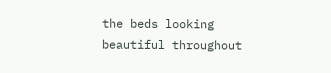the beds looking beautiful throughout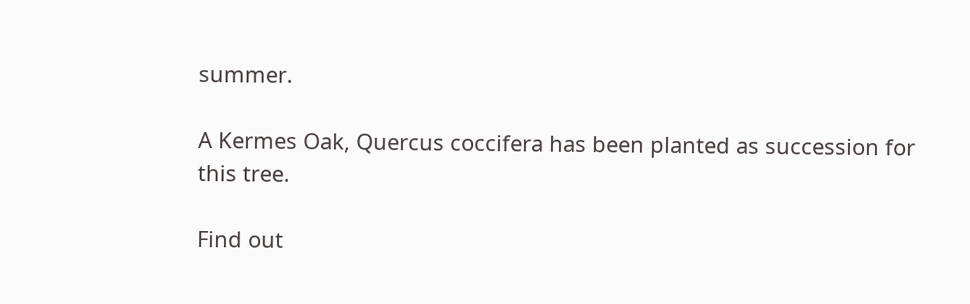summer.

A Kermes Oak, Quercus coccifera has been planted as succession for this tree.

Find out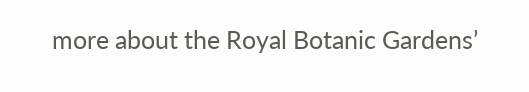more about the Royal Botanic Gardens’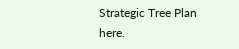Strategic Tree Plan here.